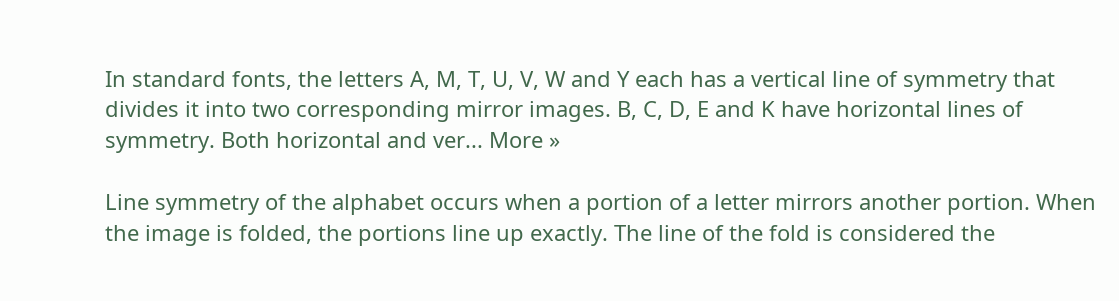In standard fonts, the letters A, M, T, U, V, W and Y each has a vertical line of symmetry that divides it into two corresponding mirror images. B, C, D, E and K have horizontal lines of symmetry. Both horizontal and ver... More »

Line symmetry of the alphabet occurs when a portion of a letter mirrors another portion. When the image is folded, the portions line up exactly. The line of the fold is considered the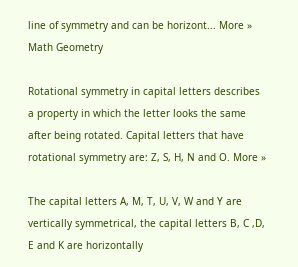line of symmetry and can be horizont... More » Math Geometry

Rotational symmetry in capital letters describes a property in which the letter looks the same after being rotated. Capital letters that have rotational symmetry are: Z, S, H, N and O. More »

The capital letters A, M, T, U, V, W and Y are vertically symmetrical, the capital letters B, C ,D, E and K are horizontally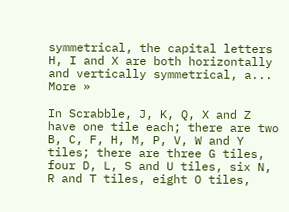symmetrical, the capital letters H, I and X are both horizontally and vertically symmetrical, a... More »

In Scrabble, J, K, Q, X and Z have one tile each; there are two B, C, F, H, M, P, V, W and Y tiles; there are three G tiles, four D, L, S and U tiles, six N, R and T tiles, eight O tiles,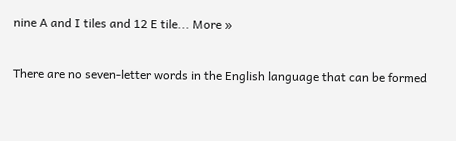nine A and I tiles and 12 E tile... More »

There are no seven-letter words in the English language that can be formed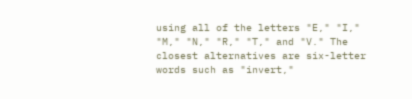using all of the letters "E," "I," "M," "N," "R," "T," and "V." The closest alternatives are six-letter words such as "invert,"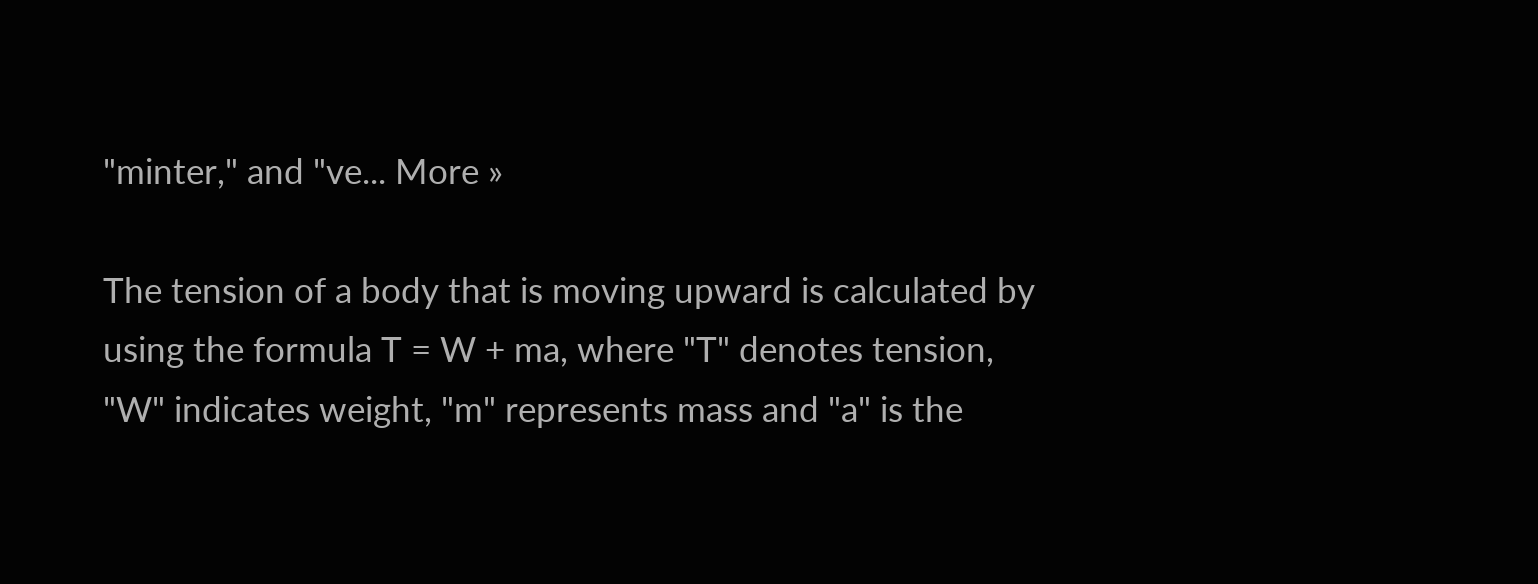"minter," and "ve... More »

The tension of a body that is moving upward is calculated by using the formula T = W + ma, where "T" denotes tension, "W" indicates weight, "m" represents mass and "a" is the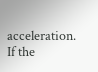acceleration. If the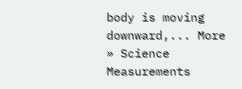body is moving downward,... More » Science Measurements